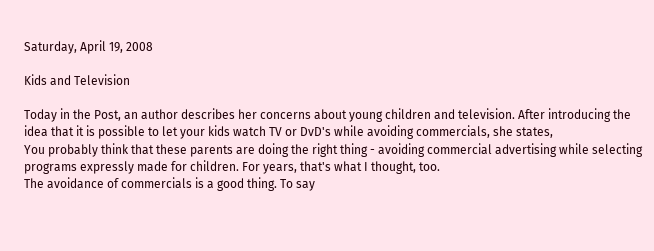Saturday, April 19, 2008

Kids and Television

Today in the Post, an author describes her concerns about young children and television. After introducing the idea that it is possible to let your kids watch TV or DvD's while avoiding commercials, she states,
You probably think that these parents are doing the right thing - avoiding commercial advertising while selecting programs expressly made for children. For years, that's what I thought, too.
The avoidance of commercials is a good thing. To say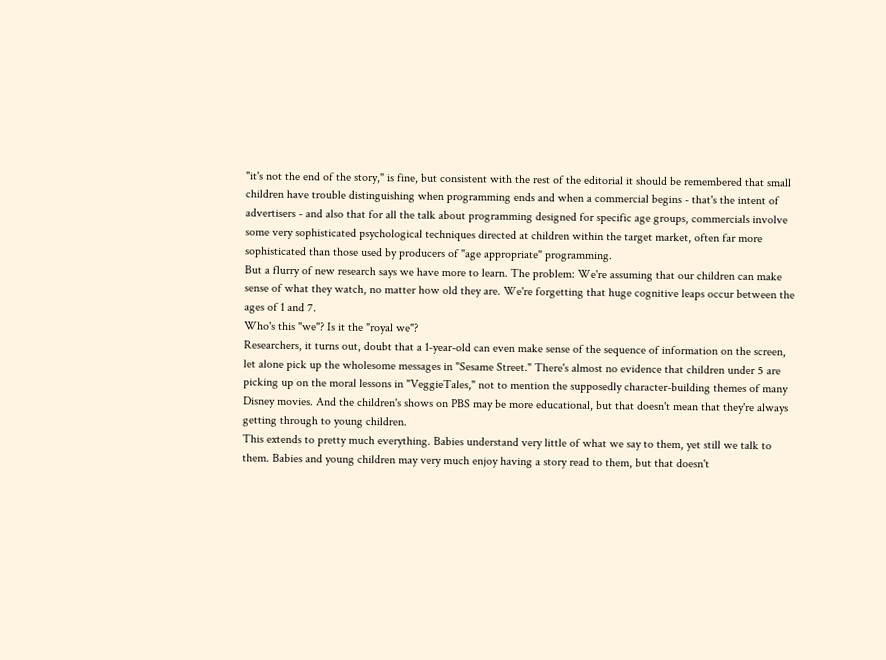"it's not the end of the story," is fine, but consistent with the rest of the editorial it should be remembered that small children have trouble distinguishing when programming ends and when a commercial begins - that's the intent of advertisers - and also that for all the talk about programming designed for specific age groups, commercials involve some very sophisticated psychological techniques directed at children within the target market, often far more sophisticated than those used by producers of "age appropriate" programming.
But a flurry of new research says we have more to learn. The problem: We're assuming that our children can make sense of what they watch, no matter how old they are. We're forgetting that huge cognitive leaps occur between the ages of 1 and 7.
Who's this "we"? Is it the "royal we"?
Researchers, it turns out, doubt that a 1-year-old can even make sense of the sequence of information on the screen, let alone pick up the wholesome messages in "Sesame Street." There's almost no evidence that children under 5 are picking up on the moral lessons in "VeggieTales," not to mention the supposedly character-building themes of many Disney movies. And the children's shows on PBS may be more educational, but that doesn't mean that they're always getting through to young children.
This extends to pretty much everything. Babies understand very little of what we say to them, yet still we talk to them. Babies and young children may very much enjoy having a story read to them, but that doesn't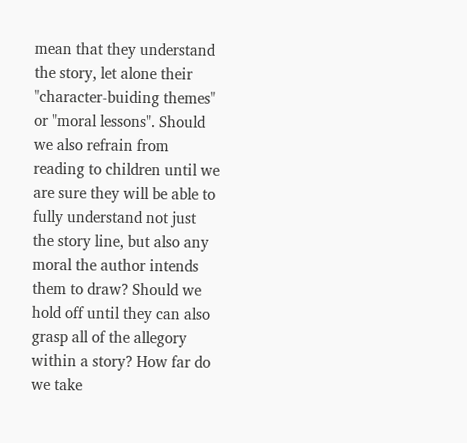mean that they understand the story, let alone their "character-buiding themes" or "moral lessons". Should we also refrain from reading to children until we are sure they will be able to fully understand not just the story line, but also any moral the author intends them to draw? Should we hold off until they can also grasp all of the allegory within a story? How far do we take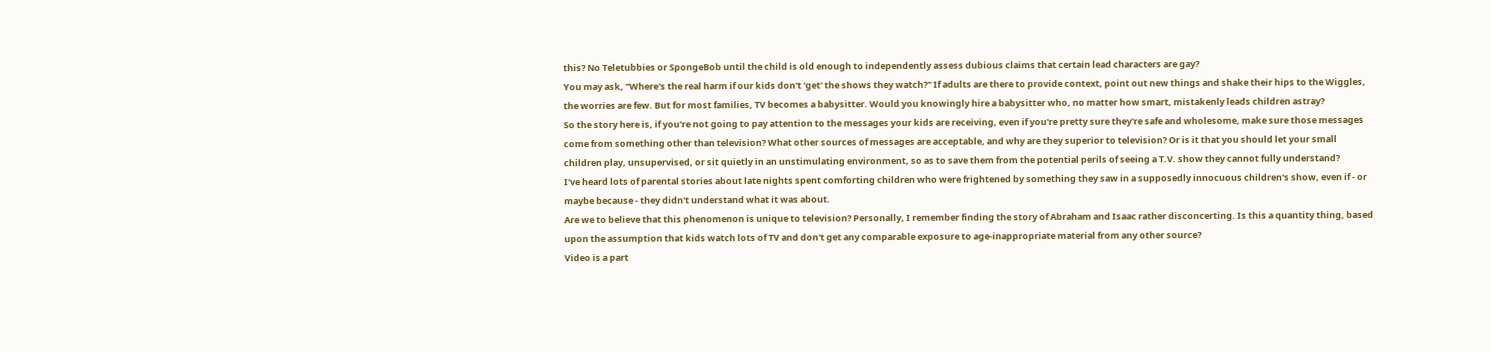this? No Teletubbies or SpongeBob until the child is old enough to independently assess dubious claims that certain lead characters are gay?
You may ask, "Where's the real harm if our kids don't 'get' the shows they watch?" If adults are there to provide context, point out new things and shake their hips to the Wiggles, the worries are few. But for most families, TV becomes a babysitter. Would you knowingly hire a babysitter who, no matter how smart, mistakenly leads children astray?
So the story here is, if you're not going to pay attention to the messages your kids are receiving, even if you're pretty sure they're safe and wholesome, make sure those messages come from something other than television? What other sources of messages are acceptable, and why are they superior to television? Or is it that you should let your small children play, unsupervised, or sit quietly in an unstimulating environment, so as to save them from the potential perils of seeing a T.V. show they cannot fully understand?
I've heard lots of parental stories about late nights spent comforting children who were frightened by something they saw in a supposedly innocuous children's show, even if - or maybe because - they didn't understand what it was about.
Are we to believe that this phenomenon is unique to television? Personally, I remember finding the story of Abraham and Isaac rather disconcerting. Is this a quantity thing, based upon the assumption that kids watch lots of TV and don't get any comparable exposure to age-inappropriate material from any other source?
Video is a part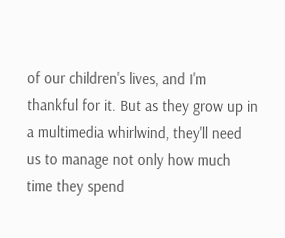of our children's lives, and I'm thankful for it. But as they grow up in a multimedia whirlwind, they'll need us to manage not only how much time they spend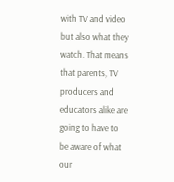with TV and video but also what they watch. That means that parents, TV producers and educators alike are going to have to be aware of what our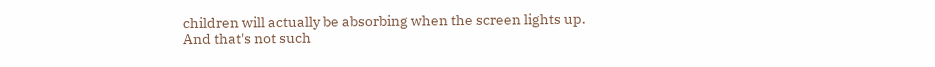children will actually be absorbing when the screen lights up.
And that's not such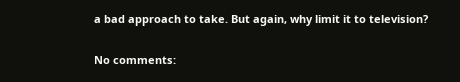a bad approach to take. But again, why limit it to television?

No comments: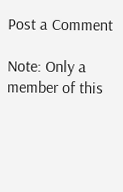Post a Comment

Note: Only a member of this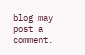blog may post a comment.